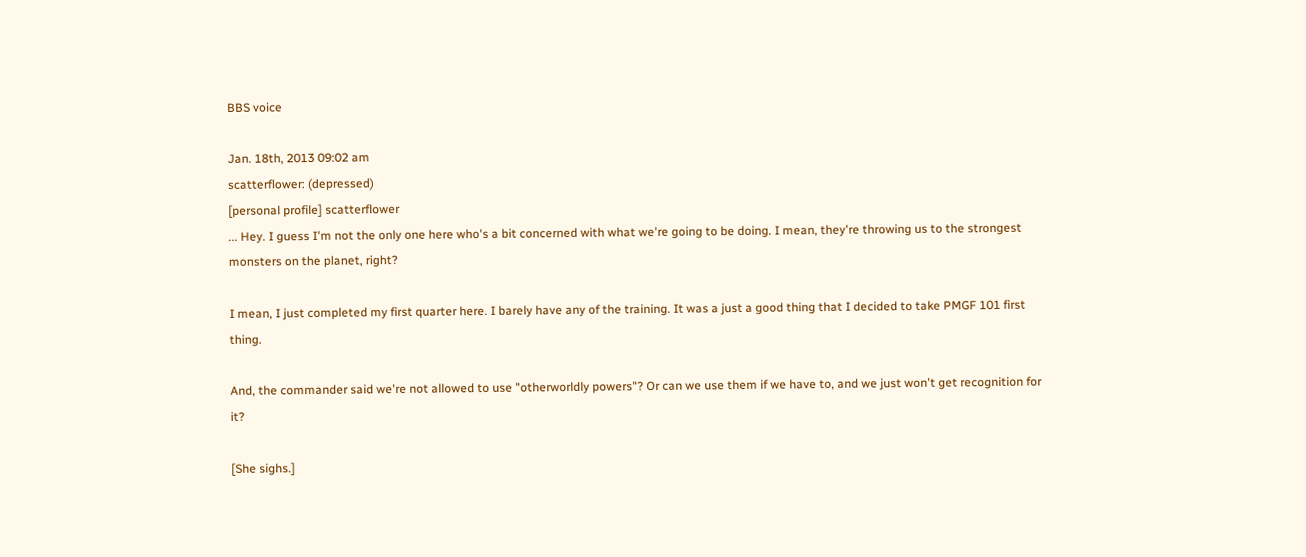BBS voice

Jan. 18th, 2013 09:02 am
scatterflower: (depressed)
[personal profile] scatterflower
... Hey. I guess I'm not the only one here who's a bit concerned with what we're going to be doing. I mean, they're throwing us to the strongest monsters on the planet, right?

I mean, I just completed my first quarter here. I barely have any of the training. It was a just a good thing that I decided to take PMGF 101 first thing.

And, the commander said we're not allowed to use "otherworldly powers"? Or can we use them if we have to, and we just won't get recognition for it?

[She sighs.]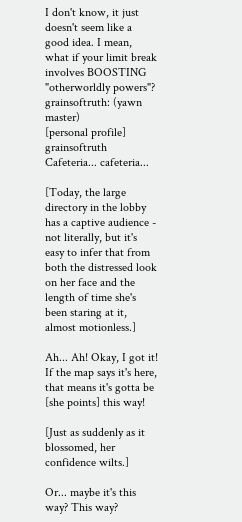I don't know, it just doesn't seem like a good idea. I mean, what if your limit break involves BOOSTING "otherworldly powers"?
grainsoftruth: (yawn master)
[personal profile] grainsoftruth
Cafeteria... cafeteria...

[Today, the large directory in the lobby has a captive audience - not literally, but it's easy to infer that from both the distressed look on her face and the length of time she's been staring at it, almost motionless.]

Ah... Ah! Okay, I got it! If the map says it's here, that means it's gotta be [she points] this way!

[Just as suddenly as it blossomed, her confidence wilts.]

Or... maybe it's this way? This way?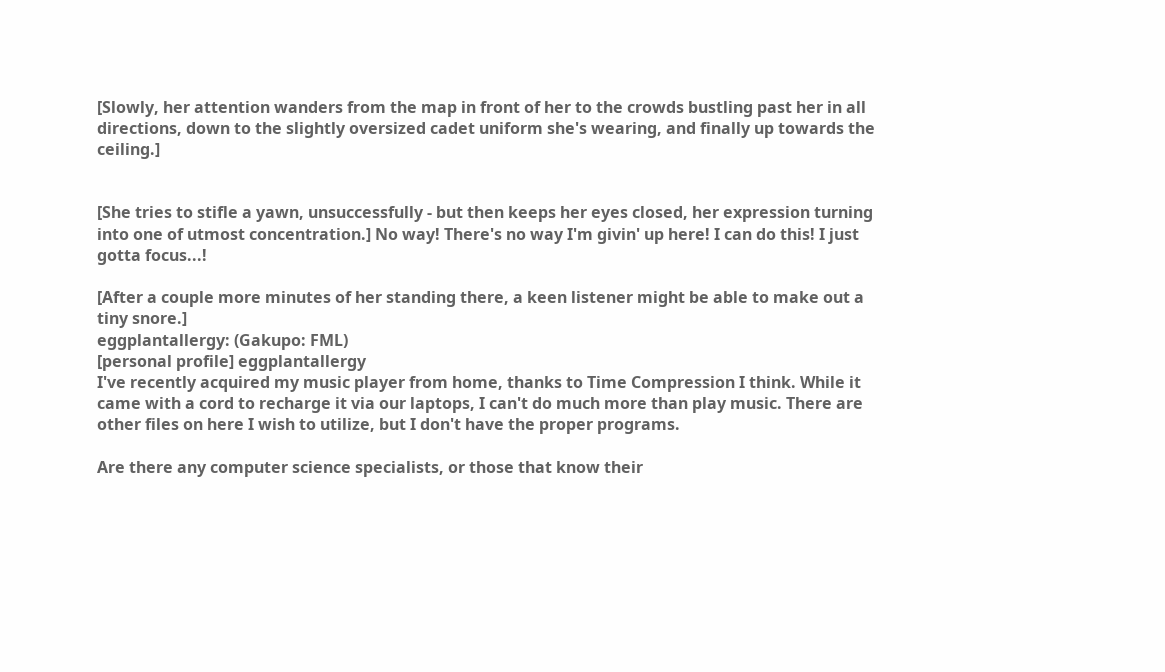[Slowly, her attention wanders from the map in front of her to the crowds bustling past her in all directions, down to the slightly oversized cadet uniform she's wearing, and finally up towards the ceiling.]


[She tries to stifle a yawn, unsuccessfully - but then keeps her eyes closed, her expression turning into one of utmost concentration.] No way! There's no way I'm givin' up here! I can do this! I just gotta focus...!

[After a couple more minutes of her standing there, a keen listener might be able to make out a tiny snore.]
eggplantallergy: (Gakupo: FML)
[personal profile] eggplantallergy
I've recently acquired my music player from home, thanks to Time Compression I think. While it came with a cord to recharge it via our laptops, I can't do much more than play music. There are other files on here I wish to utilize, but I don't have the proper programs.

Are there any computer science specialists, or those that know their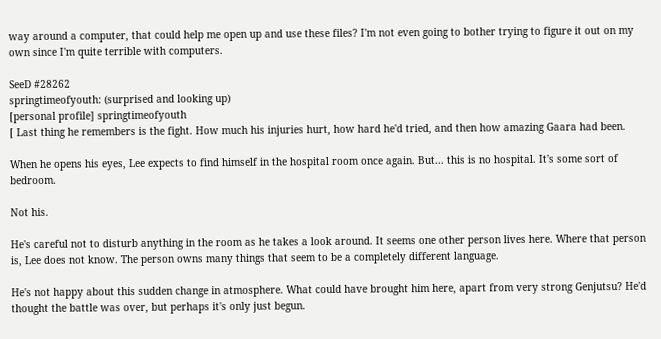way around a computer, that could help me open up and use these files? I'm not even going to bother trying to figure it out on my own since I'm quite terrible with computers.

SeeD #28262
springtimeofyouth: (surprised and looking up)
[personal profile] springtimeofyouth
[ Last thing he remembers is the fight. How much his injuries hurt, how hard he'd tried, and then how amazing Gaara had been.

When he opens his eyes, Lee expects to find himself in the hospital room once again. But... this is no hospital. It's some sort of bedroom.

Not his.

He's careful not to disturb anything in the room as he takes a look around. It seems one other person lives here. Where that person is, Lee does not know. The person owns many things that seem to be a completely different language.

He's not happy about this sudden change in atmosphere. What could have brought him here, apart from very strong Genjutsu? He'd thought the battle was over, but perhaps it's only just begun.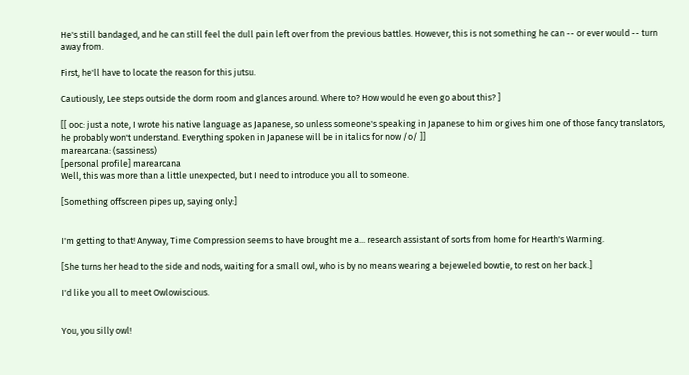He's still bandaged, and he can still feel the dull pain left over from the previous battles. However, this is not something he can -- or ever would -- turn away from.

First, he'll have to locate the reason for this jutsu.

Cautiously, Lee steps outside the dorm room and glances around. Where to? How would he even go about this? ]

[[ ooc: just a note, I wrote his native language as Japanese, so unless someone's speaking in Japanese to him or gives him one of those fancy translators, he probably won't understand. Everything spoken in Japanese will be in italics for now /o/ ]]
marearcana: (sassiness)
[personal profile] marearcana
Well, this was more than a little unexpected, but I need to introduce you all to someone.

[Something offscreen pipes up, saying only:]


I'm getting to that! Anyway, Time Compression seems to have brought me a... research assistant of sorts from home for Hearth's Warming.

[She turns her head to the side and nods, waiting for a small owl, who is by no means wearing a bejeweled bowtie, to rest on her back.]

I'd like you all to meet Owlowiscious.


You, you silly owl!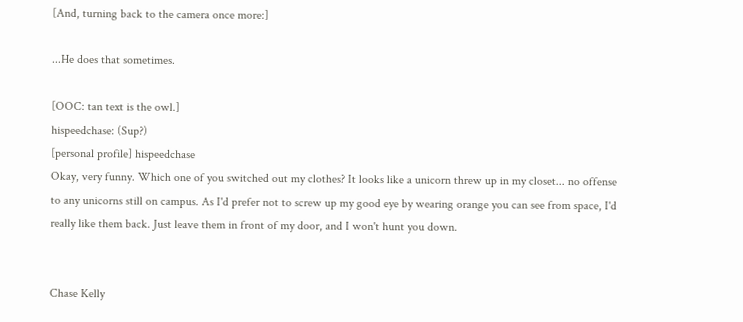[And, turning back to the camera once more:]

...He does that sometimes.

[OOC: tan text is the owl.]
hispeedchase: (Sup?)
[personal profile] hispeedchase
Okay, very funny. Which one of you switched out my clothes? It looks like a unicorn threw up in my closet... no offense to any unicorns still on campus. As I'd prefer not to screw up my good eye by wearing orange you can see from space, I'd really like them back. Just leave them in front of my door, and I won't hunt you down.


Chase Kelly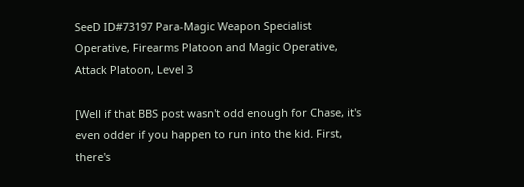SeeD ID#73197 Para-Magic Weapon Specialist Operative, Firearms Platoon and Magic Operative, Attack Platoon, Level 3

[Well if that BBS post wasn't odd enough for Chase, it's even odder if you happen to run into the kid. First, there's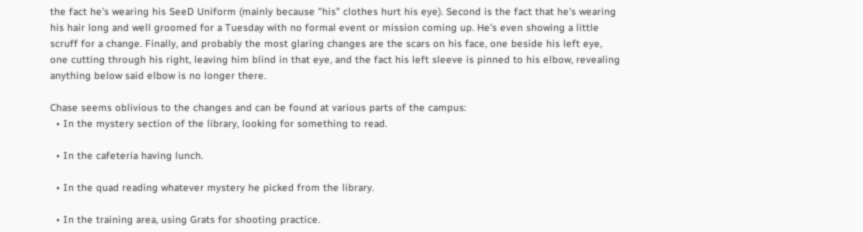the fact he's wearing his SeeD Uniform (mainly because "his" clothes hurt his eye). Second is the fact that he's wearing his hair long and well groomed for a Tuesday with no formal event or mission coming up. He's even showing a little scruff for a change. Finally, and probably the most glaring changes are the scars on his face, one beside his left eye, one cutting through his right, leaving him blind in that eye, and the fact his left sleeve is pinned to his elbow, revealing anything below said elbow is no longer there.

Chase seems oblivious to the changes and can be found at various parts of the campus:
  • In the mystery section of the library, looking for something to read.

  • In the cafeteria having lunch.

  • In the quad reading whatever mystery he picked from the library.

  • In the training area, using Grats for shooting practice.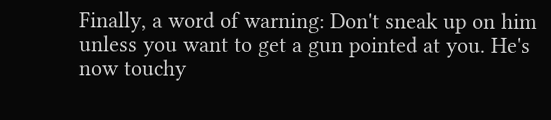Finally, a word of warning: Don't sneak up on him unless you want to get a gun pointed at you. He's now touchy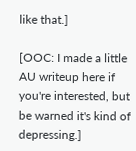like that.]

[OOC: I made a little AU writeup here if you're interested, but be warned it's kind of depressing.]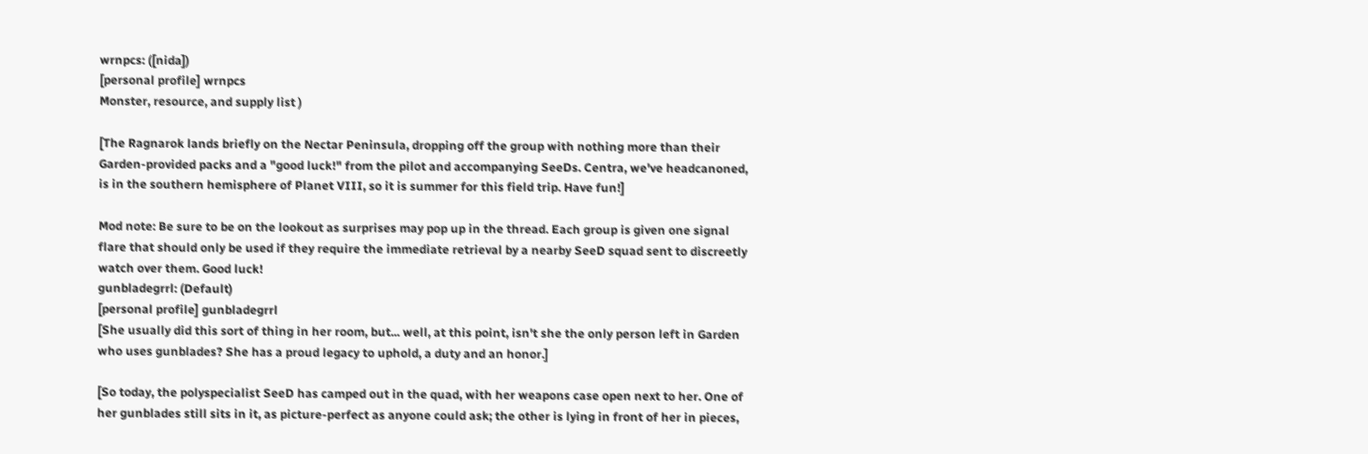wrnpcs: ([nida])
[personal profile] wrnpcs
Monster, resource, and supply list )

[The Ragnarok lands briefly on the Nectar Peninsula, dropping off the group with nothing more than their Garden-provided packs and a "good luck!" from the pilot and accompanying SeeDs. Centra, we've headcanoned, is in the southern hemisphere of Planet VIII, so it is summer for this field trip. Have fun!]

Mod note: Be sure to be on the lookout as surprises may pop up in the thread. Each group is given one signal flare that should only be used if they require the immediate retrieval by a nearby SeeD squad sent to discreetly watch over them. Good luck!
gunbladegrrl: (Default)
[personal profile] gunbladegrrl
[She usually did this sort of thing in her room, but... well, at this point, isn't she the only person left in Garden who uses gunblades? She has a proud legacy to uphold, a duty and an honor.]

[So today, the polyspecialist SeeD has camped out in the quad, with her weapons case open next to her. One of her gunblades still sits in it, as picture-perfect as anyone could ask; the other is lying in front of her in pieces,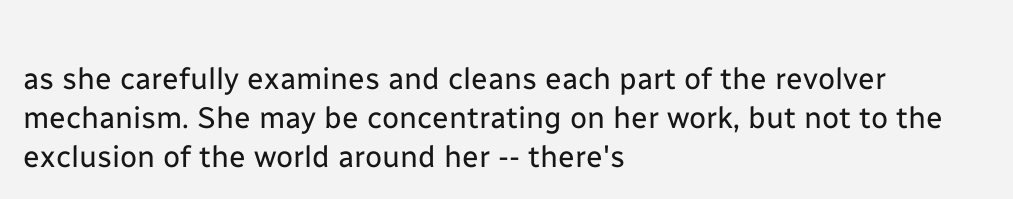as she carefully examines and cleans each part of the revolver mechanism. She may be concentrating on her work, but not to the exclusion of the world around her -- there's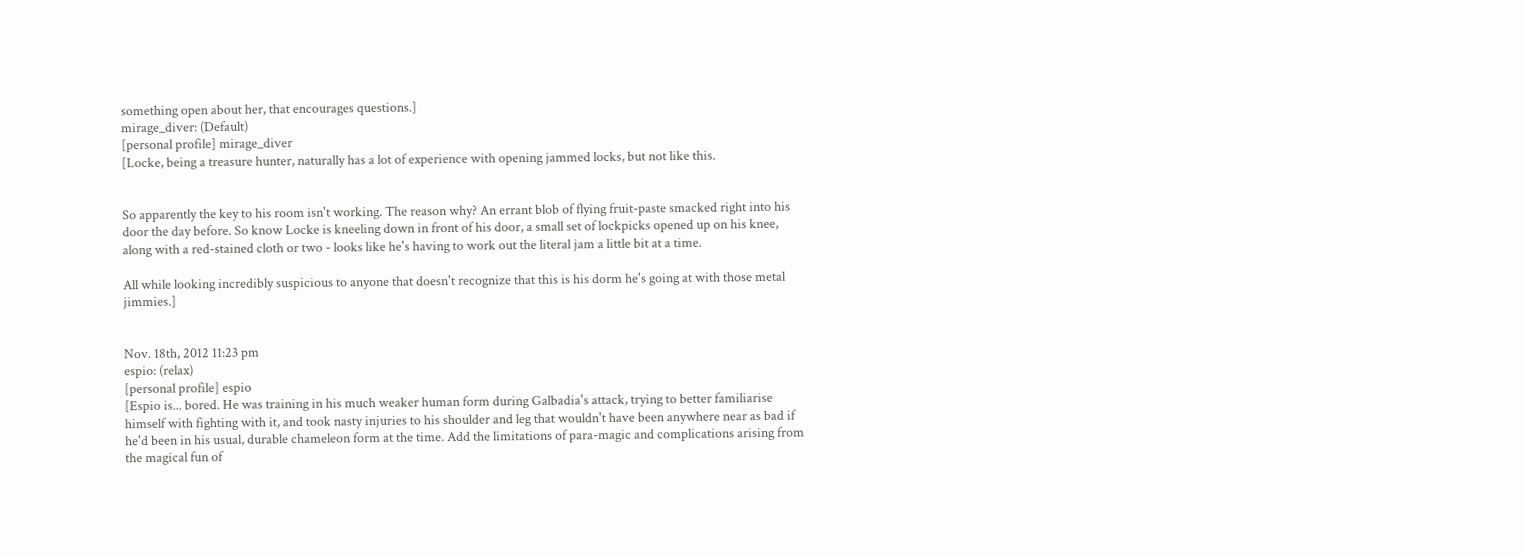something open about her, that encourages questions.]
mirage_diver: (Default)
[personal profile] mirage_diver
[Locke, being a treasure hunter, naturally has a lot of experience with opening jammed locks, but not like this.


So apparently the key to his room isn't working. The reason why? An errant blob of flying fruit-paste smacked right into his door the day before. So know Locke is kneeling down in front of his door, a small set of lockpicks opened up on his knee, along with a red-stained cloth or two - looks like he's having to work out the literal jam a little bit at a time.

All while looking incredibly suspicious to anyone that doesn't recognize that this is his dorm he's going at with those metal jimmies.]


Nov. 18th, 2012 11:23 pm
espio: (relax)
[personal profile] espio
[Espio is... bored. He was training in his much weaker human form during Galbadia's attack, trying to better familiarise himself with fighting with it, and took nasty injuries to his shoulder and leg that wouldn't have been anywhere near as bad if he'd been in his usual, durable chameleon form at the time. Add the limitations of para-magic and complications arising from the magical fun of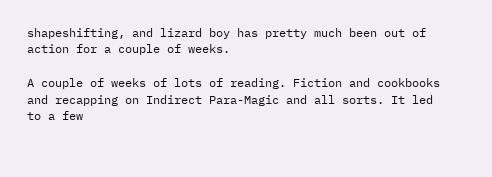shapeshifting, and lizard boy has pretty much been out of action for a couple of weeks.

A couple of weeks of lots of reading. Fiction and cookbooks and recapping on Indirect Para-Magic and all sorts. It led to a few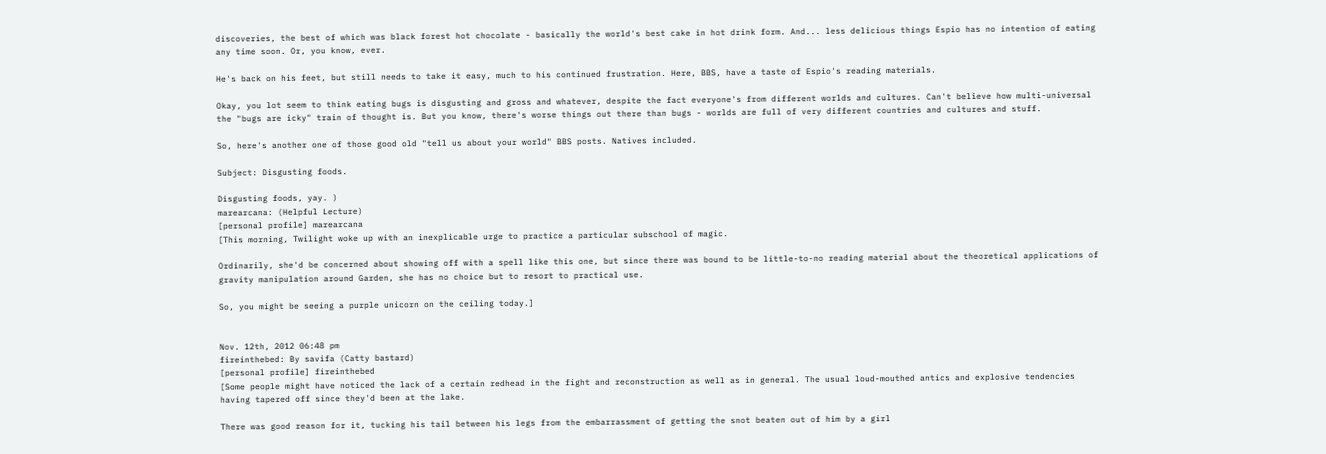discoveries, the best of which was black forest hot chocolate - basically the world's best cake in hot drink form. And... less delicious things Espio has no intention of eating any time soon. Or, you know, ever.

He's back on his feet, but still needs to take it easy, much to his continued frustration. Here, BBS, have a taste of Espio's reading materials.

Okay, you lot seem to think eating bugs is disgusting and gross and whatever, despite the fact everyone's from different worlds and cultures. Can't believe how multi-universal the "bugs are icky" train of thought is. But you know, there's worse things out there than bugs - worlds are full of very different countries and cultures and stuff.

So, here's another one of those good old "tell us about your world" BBS posts. Natives included.

Subject: Disgusting foods.

Disgusting foods, yay. )
marearcana: (Helpful Lecture)
[personal profile] marearcana
[This morning, Twilight woke up with an inexplicable urge to practice a particular subschool of magic.

Ordinarily, she'd be concerned about showing off with a spell like this one, but since there was bound to be little-to-no reading material about the theoretical applications of gravity manipulation around Garden, she has no choice but to resort to practical use.

So, you might be seeing a purple unicorn on the ceiling today.]


Nov. 12th, 2012 06:48 pm
fireinthebed: By savifa (Catty bastard)
[personal profile] fireinthebed
[Some people might have noticed the lack of a certain redhead in the fight and reconstruction as well as in general. The usual loud-mouthed antics and explosive tendencies having tapered off since they'd been at the lake.

There was good reason for it, tucking his tail between his legs from the embarrassment of getting the snot beaten out of him by a girl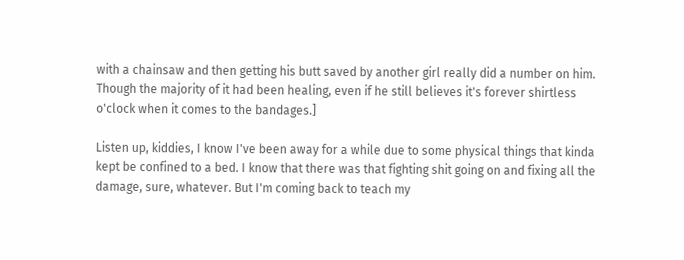with a chainsaw and then getting his butt saved by another girl really did a number on him. Though the majority of it had been healing, even if he still believes it's forever shirtless o'clock when it comes to the bandages.]

Listen up, kiddies, I know I've been away for a while due to some physical things that kinda kept be confined to a bed. I know that there was that fighting shit going on and fixing all the damage, sure, whatever. But I'm coming back to teach my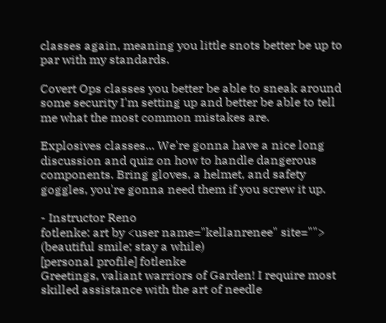classes again, meaning you little snots better be up to par with my standards.

Covert Ops classes you better be able to sneak around some security I'm setting up and better be able to tell me what the most common mistakes are.

Explosives classes... We're gonna have a nice long discussion and quiz on how to handle dangerous components. Bring gloves, a helmet, and safety goggles, you're gonna need them if you screw it up.

- Instructor Reno
fotlenke: art by <user name="kellanrenee" site=""> (beautiful smile; stay a while)
[personal profile] fotlenke
Greetings, valiant warriors of Garden! I require most skilled assistance with the art of needle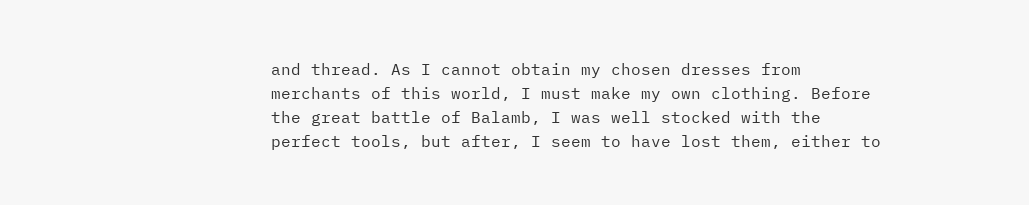and thread. As I cannot obtain my chosen dresses from merchants of this world, I must make my own clothing. Before the great battle of Balamb, I was well stocked with the perfect tools, but after, I seem to have lost them, either to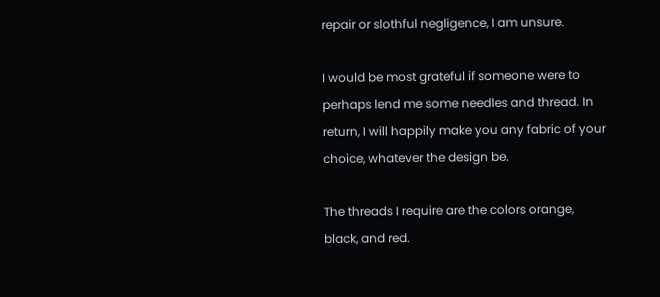repair or slothful negligence, I am unsure.

I would be most grateful if someone were to perhaps lend me some needles and thread. In return, I will happily make you any fabric of your choice, whatever the design be.

The threads I require are the colors orange, black, and red.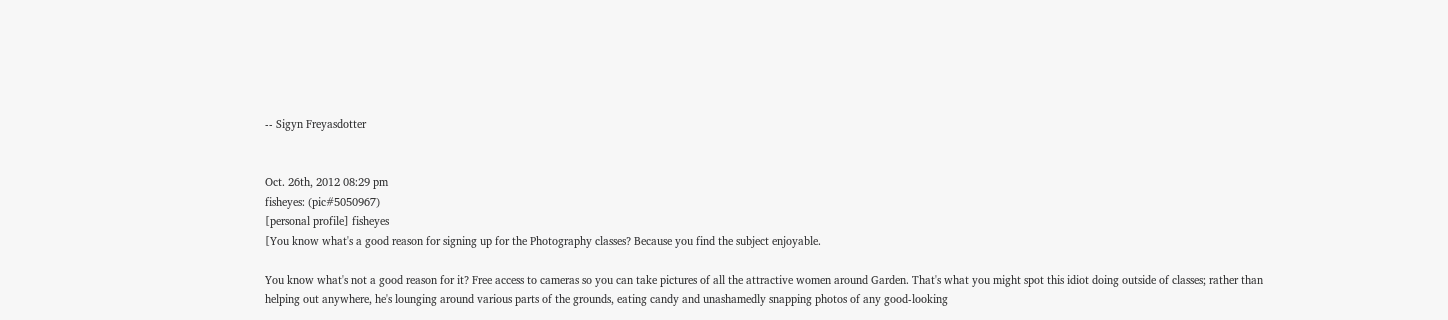-- Sigyn Freyasdotter


Oct. 26th, 2012 08:29 pm
fisheyes: (pic#5050967)
[personal profile] fisheyes
[You know what's a good reason for signing up for the Photography classes? Because you find the subject enjoyable.

You know what's not a good reason for it? Free access to cameras so you can take pictures of all the attractive women around Garden. That's what you might spot this idiot doing outside of classes; rather than helping out anywhere, he's lounging around various parts of the grounds, eating candy and unashamedly snapping photos of any good-looking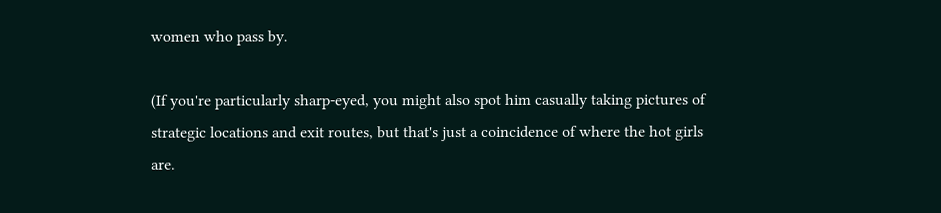women who pass by.

(If you're particularly sharp-eyed, you might also spot him casually taking pictures of strategic locations and exit routes, but that's just a coincidence of where the hot girls are.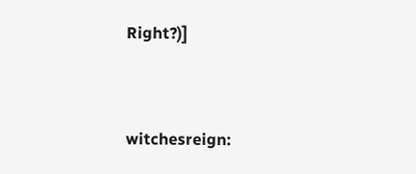Right?)]


witchesreign: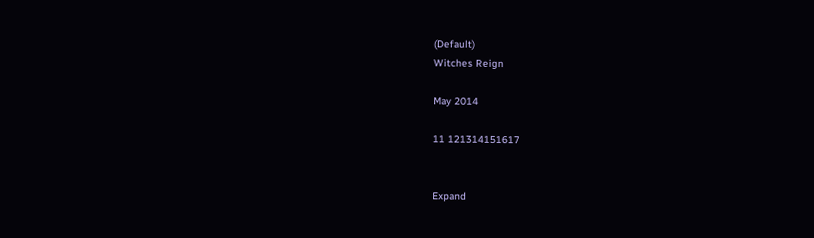(Default)
Witches Reign

May 2014

11 121314151617


Expand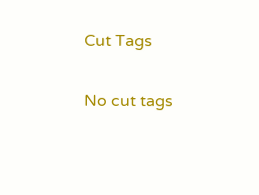Cut Tags

No cut tags